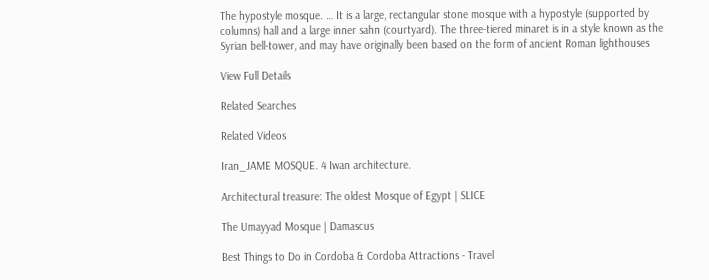The hypostyle mosque. … It is a large, rectangular stone mosque with a hypostyle (supported by columns) hall and a large inner sahn (courtyard). The three-tiered minaret is in a style known as the Syrian bell-tower, and may have originally been based on the form of ancient Roman lighthouses

View Full Details

Related Searches

Related Videos

Iran_JAME MOSQUE. 4 Iwan architecture.

Architectural treasure: The oldest Mosque of Egypt | SLICE

The Umayyad Mosque | Damascus

Best Things to Do in Cordoba & Cordoba Attractions - Travel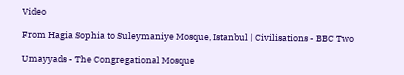Video

From Hagia Sophia to Suleymaniye Mosque, Istanbul | Civilisations - BBC Two

Umayyads - The Congregational Mosque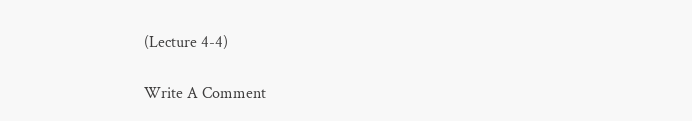(Lecture 4-4)

Write A Comment